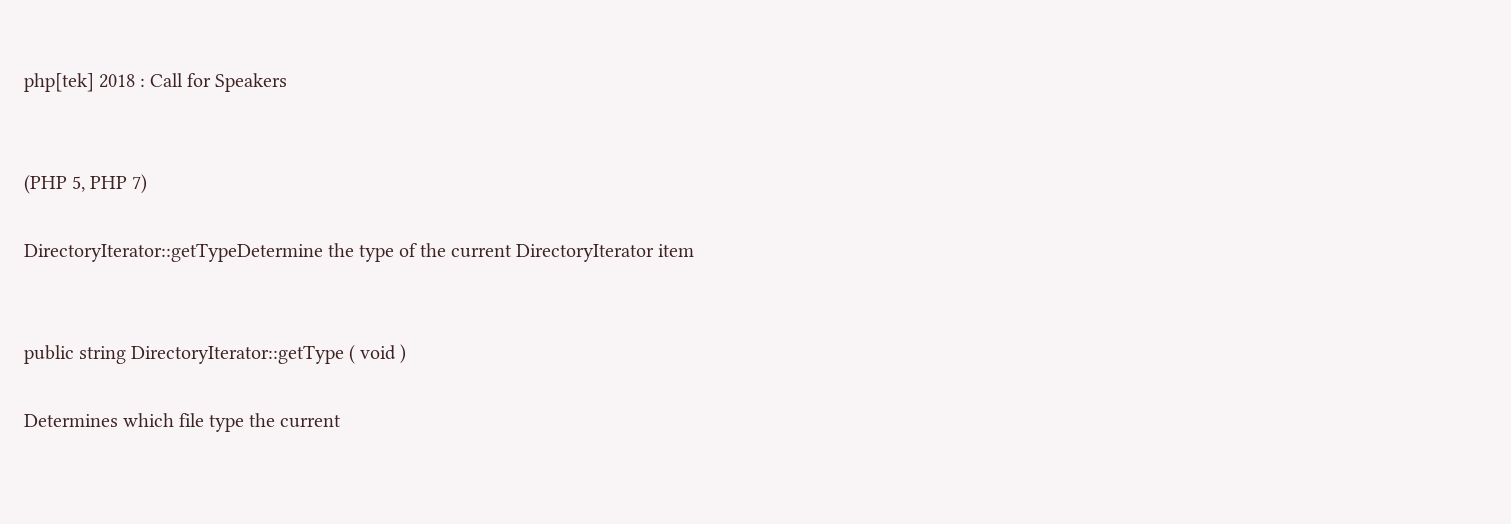php[tek] 2018 : Call for Speakers


(PHP 5, PHP 7)

DirectoryIterator::getTypeDetermine the type of the current DirectoryIterator item


public string DirectoryIterator::getType ( void )

Determines which file type the current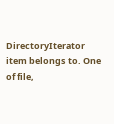DirectoryIterator item belongs to. One of file,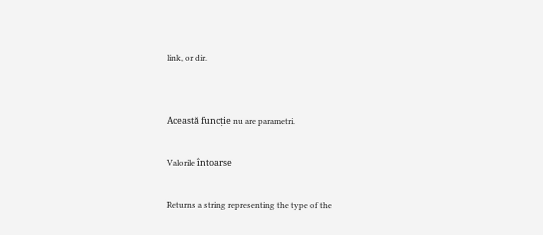link, or dir.


Această funcție nu are parametri.

Valorile întoarse

Returns a string representing the type of the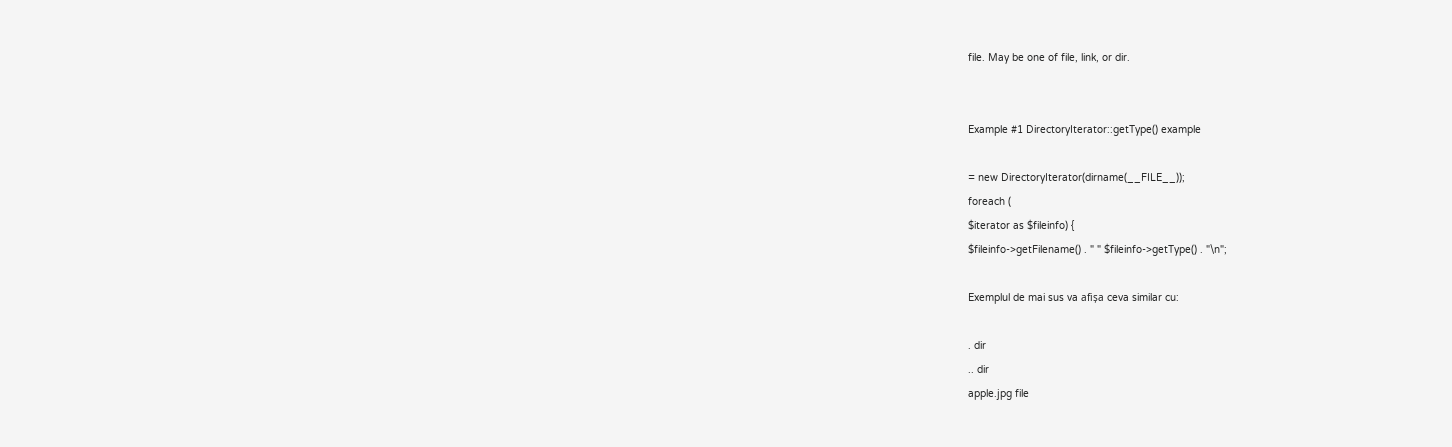file. May be one of file, link, or dir.


Example #1 DirectoryIterator::getType() example

= new DirectoryIterator(dirname(__FILE__));
foreach (
$iterator as $fileinfo) {
$fileinfo->getFilename() . " " $fileinfo->getType() . "\n";

Exemplul de mai sus va afișa ceva similar cu:

. dir
.. dir
apple.jpg file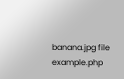banana.jpg file
example.php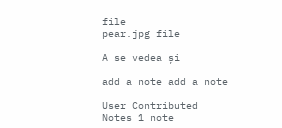file
pear.jpg file

A se vedea și

add a note add a note

User Contributed Notes 1 note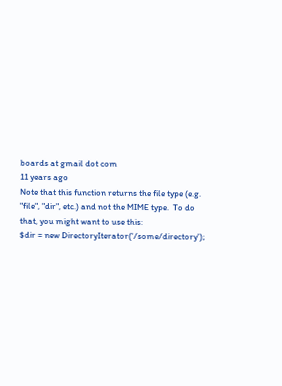boards at gmail dot com
11 years ago
Note that this function returns the file type (e.g. "file", "dir", etc.) and not the MIME type.  To do that, you might want to use this:
$dir = new DirectoryIterator('/some/directory');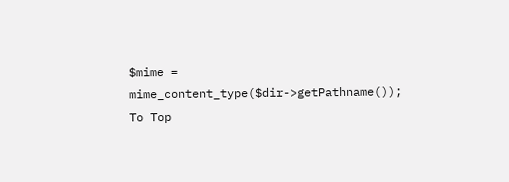$mime = mime_content_type($dir->getPathname());
To Top